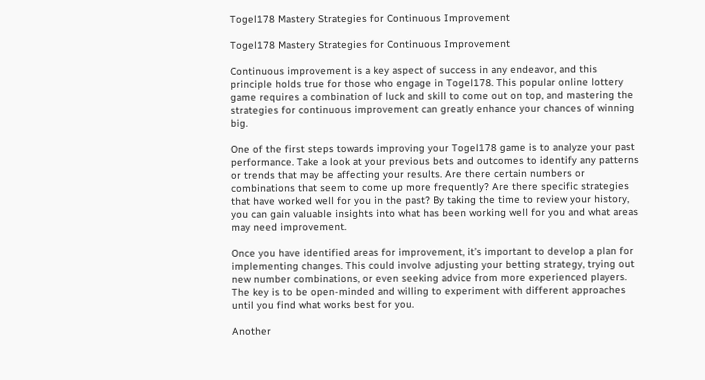Togel178 Mastery Strategies for Continuous Improvement

Togel178 Mastery Strategies for Continuous Improvement

Continuous improvement is a key aspect of success in any endeavor, and this principle holds true for those who engage in Togel178. This popular online lottery game requires a combination of luck and skill to come out on top, and mastering the strategies for continuous improvement can greatly enhance your chances of winning big.

One of the first steps towards improving your Togel178 game is to analyze your past performance. Take a look at your previous bets and outcomes to identify any patterns or trends that may be affecting your results. Are there certain numbers or combinations that seem to come up more frequently? Are there specific strategies that have worked well for you in the past? By taking the time to review your history, you can gain valuable insights into what has been working well for you and what areas may need improvement.

Once you have identified areas for improvement, it’s important to develop a plan for implementing changes. This could involve adjusting your betting strategy, trying out new number combinations, or even seeking advice from more experienced players. The key is to be open-minded and willing to experiment with different approaches until you find what works best for you.

Another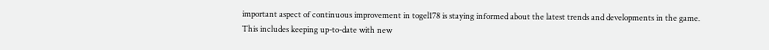important aspect of continuous improvement in togel178 is staying informed about the latest trends and developments in the game. This includes keeping up-to-date with new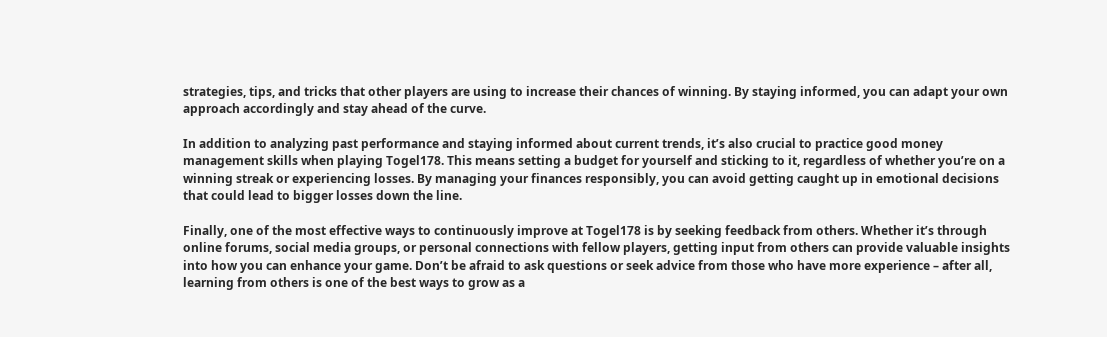strategies, tips, and tricks that other players are using to increase their chances of winning. By staying informed, you can adapt your own approach accordingly and stay ahead of the curve.

In addition to analyzing past performance and staying informed about current trends, it’s also crucial to practice good money management skills when playing Togel178. This means setting a budget for yourself and sticking to it, regardless of whether you’re on a winning streak or experiencing losses. By managing your finances responsibly, you can avoid getting caught up in emotional decisions that could lead to bigger losses down the line.

Finally, one of the most effective ways to continuously improve at Togel178 is by seeking feedback from others. Whether it’s through online forums, social media groups, or personal connections with fellow players, getting input from others can provide valuable insights into how you can enhance your game. Don’t be afraid to ask questions or seek advice from those who have more experience – after all, learning from others is one of the best ways to grow as a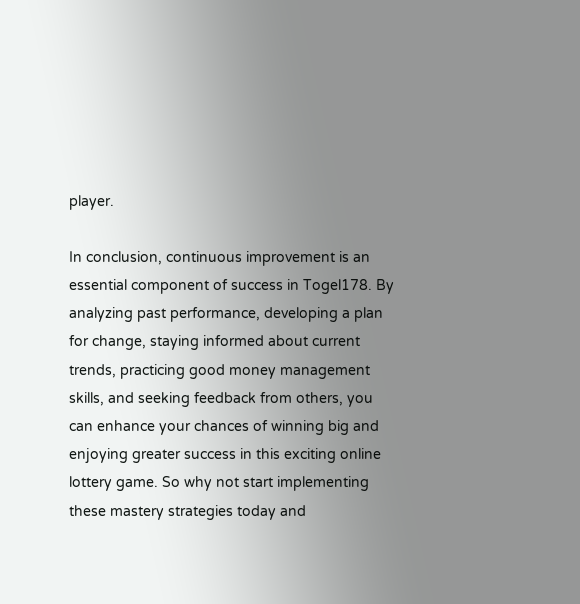player.

In conclusion, continuous improvement is an essential component of success in Togel178. By analyzing past performance, developing a plan for change, staying informed about current trends, practicing good money management skills, and seeking feedback from others, you can enhance your chances of winning big and enjoying greater success in this exciting online lottery game. So why not start implementing these mastery strategies today and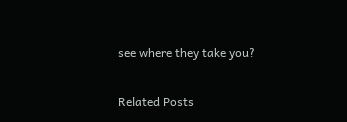see where they take you?

Related Posts